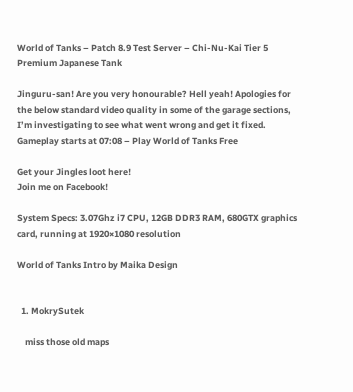World of Tanks – Patch 8.9 Test Server – Chi-Nu-Kai Tier 5 Premium Japanese Tank

Jinguru-san! Are you very honourable? Hell yeah! Apologies for the below standard video quality in some of the garage sections, I’m investigating to see what went wrong and get it fixed. Gameplay starts at 07:08 – Play World of Tanks Free

Get your Jingles loot here!
Join me on Facebook!

System Specs: 3.07Ghz i7 CPU, 12GB DDR3 RAM, 680GTX graphics card, running at 1920×1080 resolution

World of Tanks Intro by Maika Design


  1. MokrySutek

    miss those old maps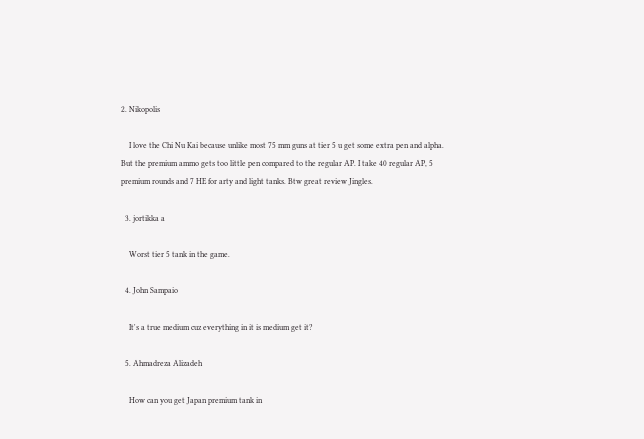2. Nikopolis

    I love the Chi Nu Kai because unlike most 75 mm guns at tier 5 u get some extra pen and alpha. But the premium ammo gets too little pen compared to the regular AP. I take 40 regular AP, 5 premium rounds and 7 HE for arty and light tanks. Btw great review Jingles.

  3. jortikka a

    Worst tier 5 tank in the game.

  4. John Sampaio

    It's a true medium cuz everything in it is medium get it?

  5. Ahmadreza Alizadeh

    How can you get Japan premium tank in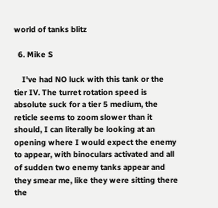world of tanks blitz

  6. Mike S

    I've had NO luck with this tank or the tier IV. The turret rotation speed is absolute suck for a tier 5 medium, the reticle seems to zoom slower than it should, I can literally be looking at an opening where I would expect the enemy to appear, with binoculars activated and all of sudden two enemy tanks appear and they smear me, like they were sitting there the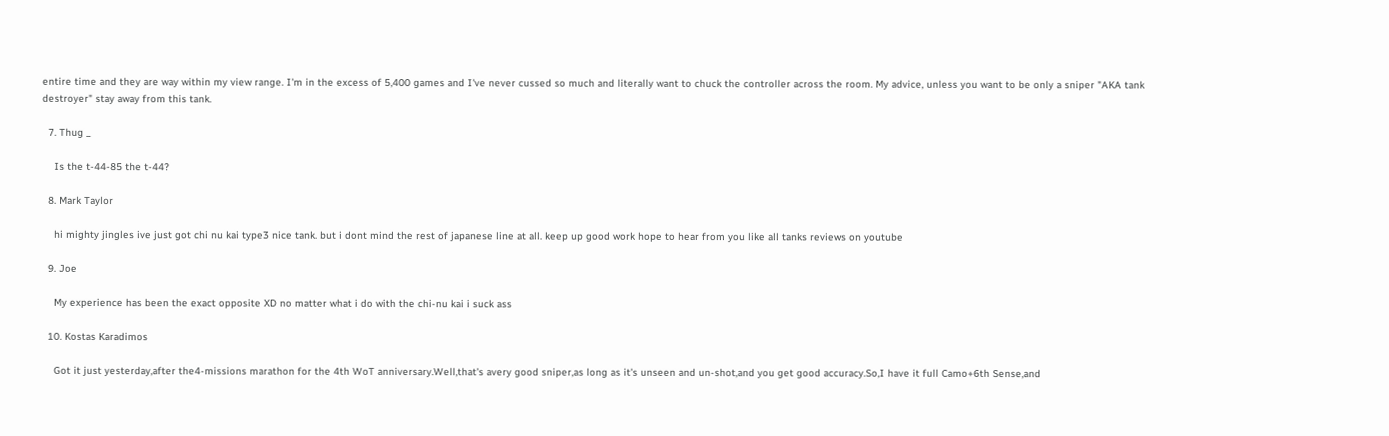entire time and they are way within my view range. I'm in the excess of 5,400 games and I've never cussed so much and literally want to chuck the controller across the room. My advice, unless you want to be only a sniper "AKA tank destroyer" stay away from this tank.

  7. Thug _

    Is the t-44-85 the t-44?

  8. Mark Taylor

    hi mighty jingles ive just got chi nu kai type3 nice tank. but i dont mind the rest of japanese line at all. keep up good work hope to hear from you like all tanks reviews on youtube

  9. Joe

    My experience has been the exact opposite XD no matter what i do with the chi-nu kai i suck ass

  10. Kostas Karadimos

    Got it just yesterday,after the4-missions marathon for the 4th WoT anniversary.Well,that's avery good sniper,as long as it's unseen and un-shot,and you get good accuracy.So,I have it full Camo+6th Sense,and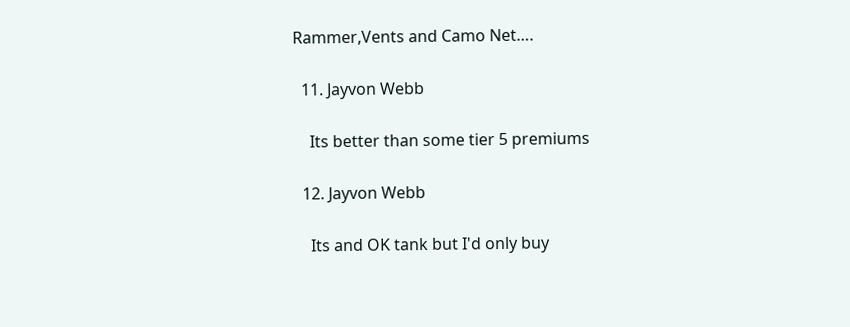Rammer,Vents and Camo Net….

  11. Jayvon Webb

    Its better than some tier 5 premiums

  12. Jayvon Webb

    Its and OK tank but I'd only buy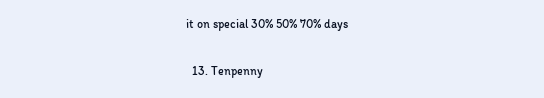it on special 30% 50% 70% days

  13. Tenpenny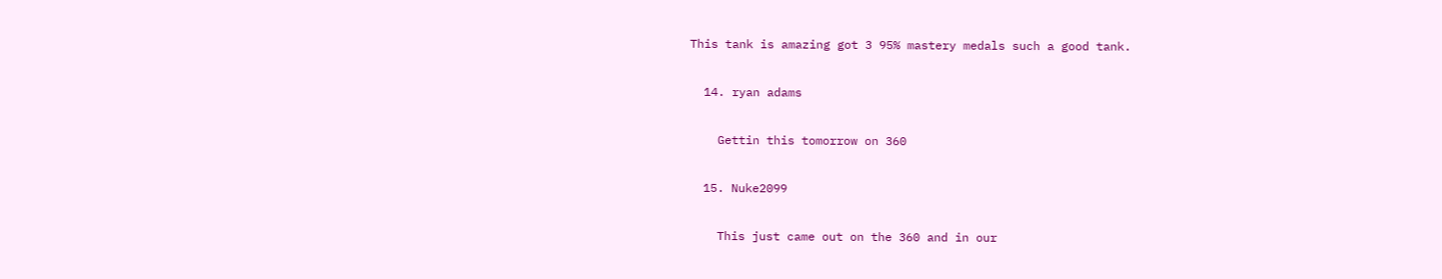This tank is amazing got 3 95% mastery medals such a good tank.

  14. ryan adams

    Gettin this tomorrow on 360

  15. Nuke2099

    This just came out on the 360 and in our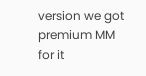version we got premium MM for it